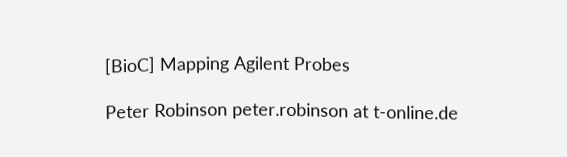[BioC] Mapping Agilent Probes

Peter Robinson peter.robinson at t-online.de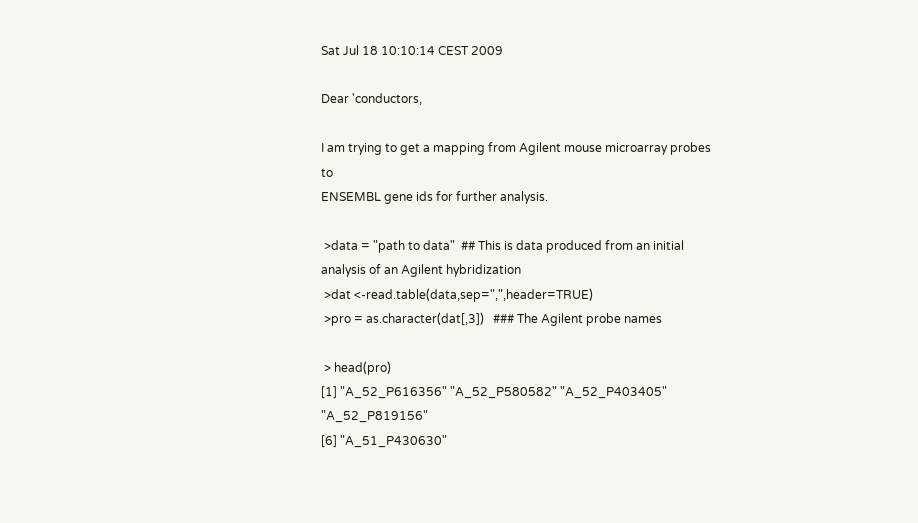Sat Jul 18 10:10:14 CEST 2009

Dear 'conductors,

I am trying to get a mapping from Agilent mouse microarray probes to
ENSEMBL gene ids for further analysis.

 >data = "path to data"  ## This is data produced from an initial
analysis of an Agilent hybridization
 >dat <-read.table(data,sep=",",header=TRUE)
 >pro = as.character(dat[,3])   ### The Agilent probe names

 > head(pro)
[1] "A_52_P616356" "A_52_P580582" "A_52_P403405" "A_52_P819156"
[6] "A_51_P430630"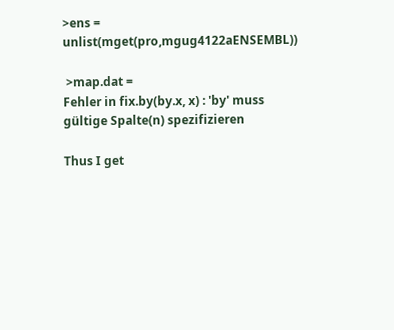>ens = unlist(mget(pro,mgug4122aENSEMBL))

 >map.dat =
Fehler in fix.by(by.x, x) : 'by' muss gültige Spalte(n) spezifizieren

Thus I get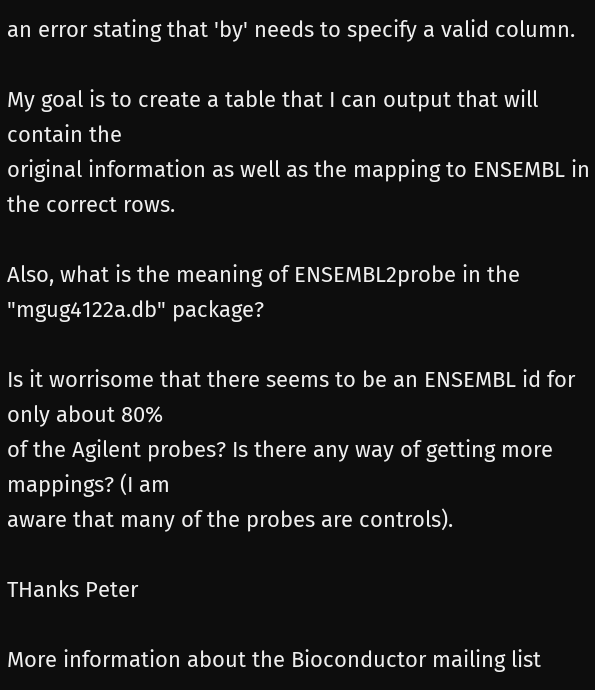an error stating that 'by' needs to specify a valid column.

My goal is to create a table that I can output that will contain the
original information as well as the mapping to ENSEMBL in the correct rows.

Also, what is the meaning of ENSEMBL2probe in the  "mgug4122a.db" package?

Is it worrisome that there seems to be an ENSEMBL id for only about 80%
of the Agilent probes? Is there any way of getting more mappings? (I am
aware that many of the probes are controls).

THanks Peter

More information about the Bioconductor mailing list